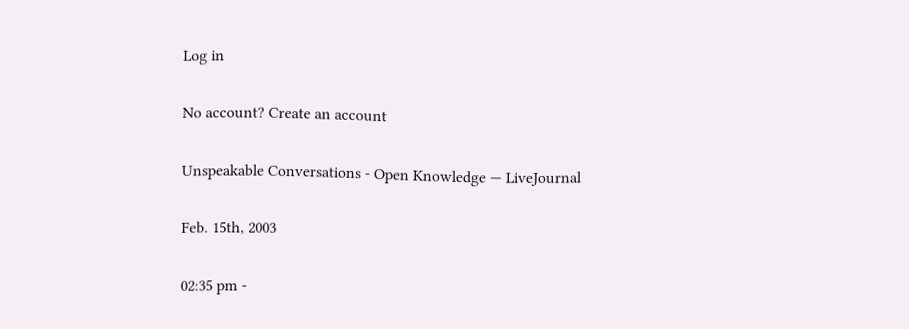Log in

No account? Create an account

Unspeakable Conversations - Open Knowledge — LiveJournal

Feb. 15th, 2003

02:35 pm -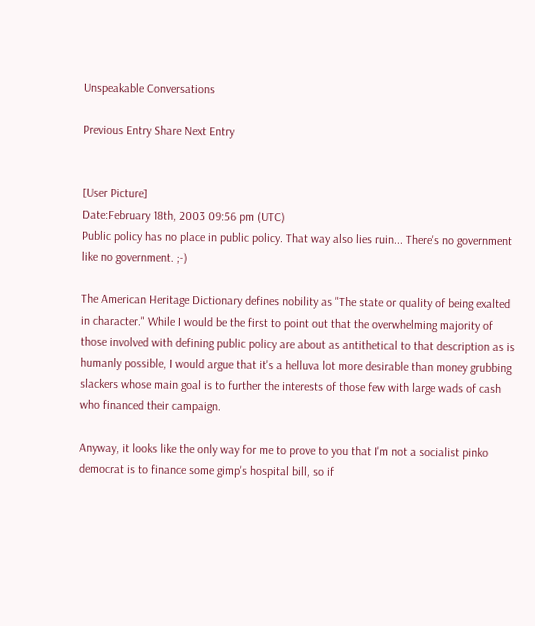Unspeakable Conversations

Previous Entry Share Next Entry


[User Picture]
Date:February 18th, 2003 09:56 pm (UTC)
Public policy has no place in public policy. That way also lies ruin... There's no government like no government. ;-)

The American Heritage Dictionary defines nobility as "The state or quality of being exalted in character." While I would be the first to point out that the overwhelming majority of those involved with defining public policy are about as antithetical to that description as is humanly possible, I would argue that it's a helluva lot more desirable than money grubbing slackers whose main goal is to further the interests of those few with large wads of cash who financed their campaign.

Anyway, it looks like the only way for me to prove to you that I'm not a socialist pinko democrat is to finance some gimp's hospital bill, so if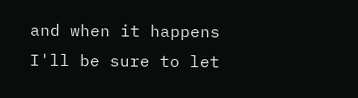and when it happens I'll be sure to let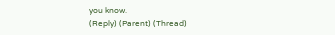you know.
(Reply) (Parent) (Thread)